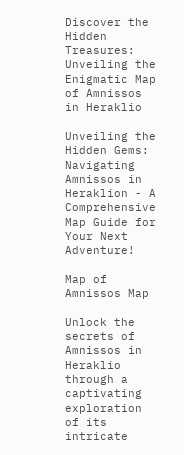Discover the Hidden Treasures: Unveiling the Enigmatic Map of Amnissos in Heraklio

Unveiling the Hidden Gems: Navigating Amnissos in Heraklion - A Comprehensive Map Guide for Your Next Adventure!

Map of Amnissos Map

Unlock the secrets of Amnissos in Heraklio through a captivating exploration of its intricate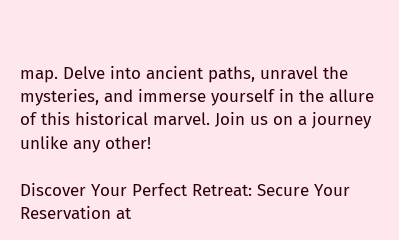map. Delve into ancient paths, unravel the mysteries, and immerse yourself in the allure of this historical marvel. Join us on a journey unlike any other!

Discover Your Perfect Retreat: Secure Your Reservation at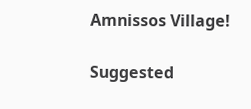Amnissos Village!

Suggested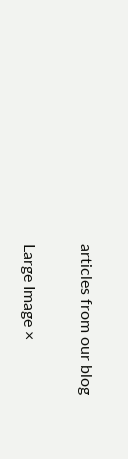articles from our blog

Large Image ×